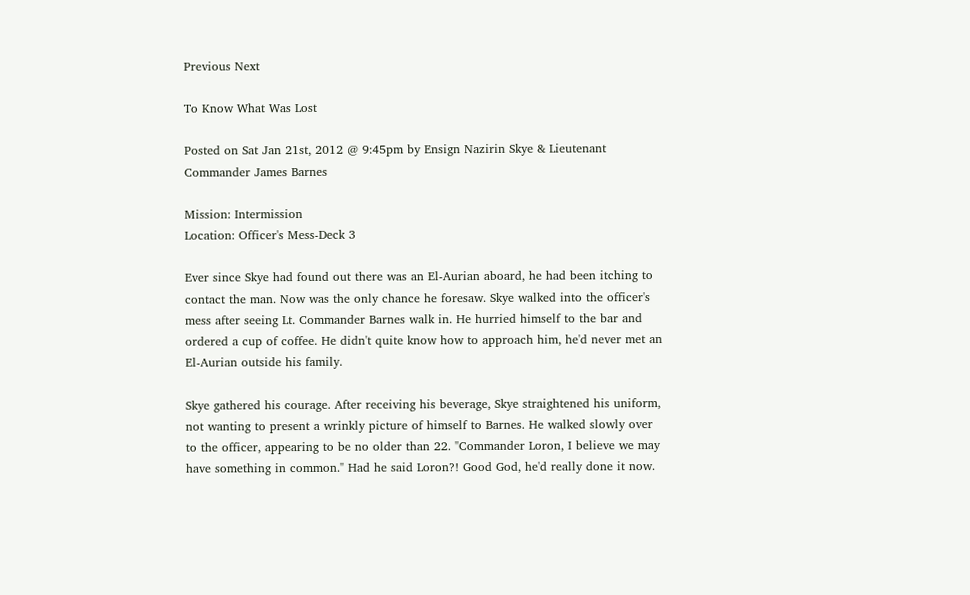Previous Next

To Know What Was Lost

Posted on Sat Jan 21st, 2012 @ 9:45pm by Ensign Nazirin Skye & Lieutenant Commander James Barnes

Mission: Intermission
Location: Officer's Mess-Deck 3

Ever since Skye had found out there was an El-Aurian aboard, he had been itching to contact the man. Now was the only chance he foresaw. Skye walked into the officer's mess after seeing Lt. Commander Barnes walk in. He hurried himself to the bar and ordered a cup of coffee. He didn't quite know how to approach him, he'd never met an El-Aurian outside his family.

Skye gathered his courage. After receiving his beverage, Skye straightened his uniform, not wanting to present a wrinkly picture of himself to Barnes. He walked slowly over to the officer, appearing to be no older than 22. "Commander Loron, I believe we may have something in common." Had he said Loron?! Good God, he'd really done it now.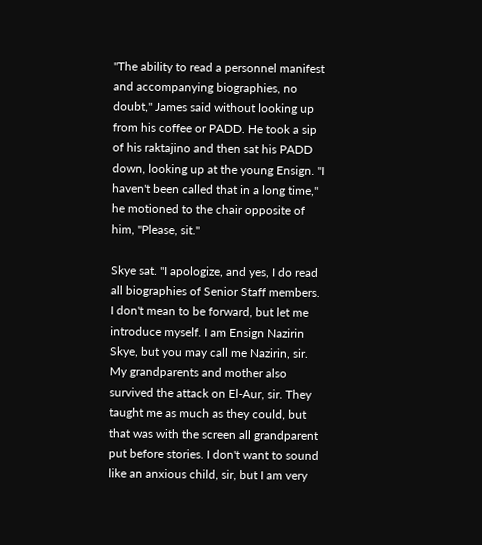"The ability to read a personnel manifest and accompanying biographies, no doubt," James said without looking up from his coffee or PADD. He took a sip of his raktajino and then sat his PADD down, looking up at the young Ensign. "I haven't been called that in a long time," he motioned to the chair opposite of him, "Please, sit."

Skye sat. "I apologize, and yes, I do read all biographies of Senior Staff members. I don't mean to be forward, but let me introduce myself. I am Ensign Nazirin Skye, but you may call me Nazirin, sir. My grandparents and mother also survived the attack on El-Aur, sir. They taught me as much as they could, but that was with the screen all grandparent put before stories. I don't want to sound like an anxious child, sir, but I am very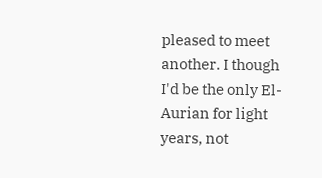pleased to meet another. I though I'd be the only El-Aurian for light years, not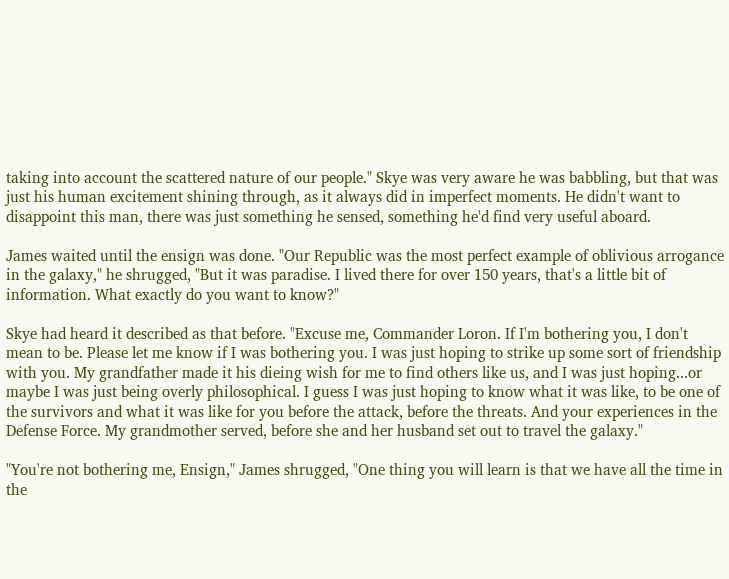taking into account the scattered nature of our people." Skye was very aware he was babbling, but that was just his human excitement shining through, as it always did in imperfect moments. He didn't want to disappoint this man, there was just something he sensed, something he'd find very useful aboard.

James waited until the ensign was done. "Our Republic was the most perfect example of oblivious arrogance in the galaxy," he shrugged, "But it was paradise. I lived there for over 150 years, that's a little bit of information. What exactly do you want to know?"

Skye had heard it described as that before. "Excuse me, Commander Loron. If I'm bothering you, I don't mean to be. Please let me know if I was bothering you. I was just hoping to strike up some sort of friendship with you. My grandfather made it his dieing wish for me to find others like us, and I was just hoping...or maybe I was just being overly philosophical. I guess I was just hoping to know what it was like, to be one of the survivors and what it was like for you before the attack, before the threats. And your experiences in the Defense Force. My grandmother served, before she and her husband set out to travel the galaxy."

"You're not bothering me, Ensign," James shrugged, "One thing you will learn is that we have all the time in the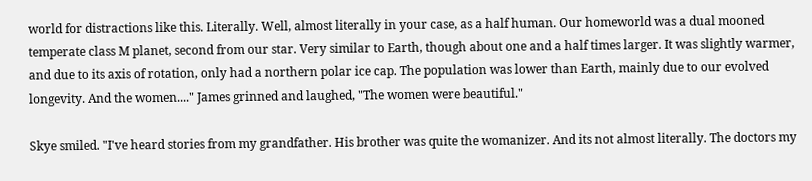world for distractions like this. Literally. Well, almost literally in your case, as a half human. Our homeworld was a dual mooned temperate class M planet, second from our star. Very similar to Earth, though about one and a half times larger. It was slightly warmer, and due to its axis of rotation, only had a northern polar ice cap. The population was lower than Earth, mainly due to our evolved longevity. And the women...." James grinned and laughed, "The women were beautiful."

Skye smiled. "I've heard stories from my grandfather. His brother was quite the womanizer. And its not almost literally. The doctors my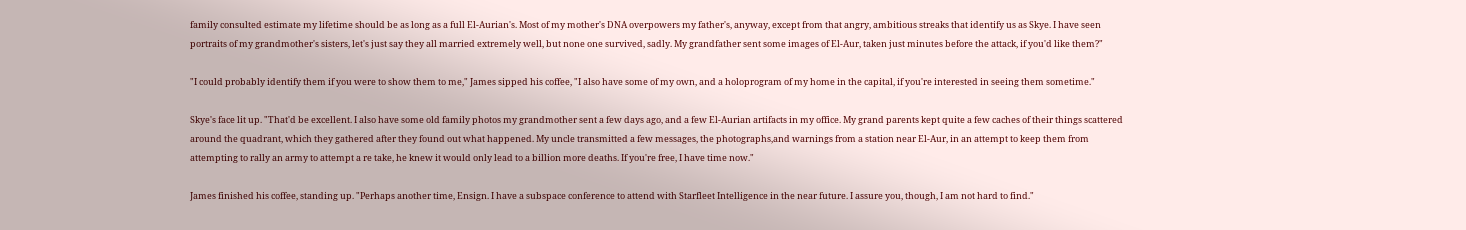family consulted estimate my lifetime should be as long as a full El-Aurian's. Most of my mother's DNA overpowers my father's, anyway, except from that angry, ambitious streaks that identify us as Skye. I have seen portraits of my grandmother's sisters, let's just say they all married extremely well, but none one survived, sadly. My grandfather sent some images of El-Aur, taken just minutes before the attack, if you'd like them?"

"I could probably identify them if you were to show them to me," James sipped his coffee, "I also have some of my own, and a holoprogram of my home in the capital, if you're interested in seeing them sometime."

Skye's face lit up. "That'd be excellent. I also have some old family photos my grandmother sent a few days ago, and a few El-Aurian artifacts in my office. My grand parents kept quite a few caches of their things scattered around the quadrant, which they gathered after they found out what happened. My uncle transmitted a few messages, the photographs,and warnings from a station near El-Aur, in an attempt to keep them from attempting to rally an army to attempt a re take, he knew it would only lead to a billion more deaths. If you're free, I have time now."

James finished his coffee, standing up. "Perhaps another time, Ensign. I have a subspace conference to attend with Starfleet Intelligence in the near future. I assure you, though, I am not hard to find."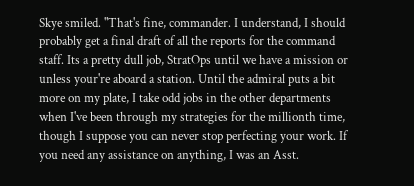Skye smiled. "That's fine, commander. I understand, I should probably get a final draft of all the reports for the command staff. Its a pretty dull job, StratOps until we have a mission or unless your're aboard a station. Until the admiral puts a bit more on my plate, I take odd jobs in the other departments when I've been through my strategies for the millionth time, though I suppose you can never stop perfecting your work. If you need any assistance on anything, I was an Asst.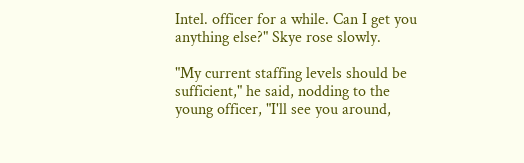Intel. officer for a while. Can I get you anything else?" Skye rose slowly.

"My current staffing levels should be sufficient," he said, nodding to the young officer, "I'll see you around,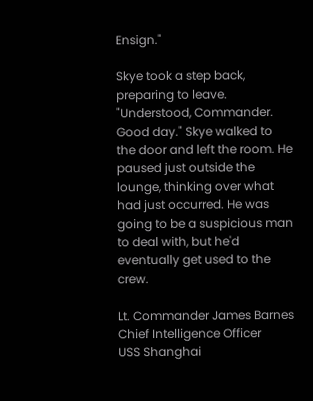Ensign."

Skye took a step back, preparing to leave. "Understood, Commander. Good day." Skye walked to the door and left the room. He paused just outside the lounge, thinking over what had just occurred. He was going to be a suspicious man to deal with, but he'd eventually get used to the crew.

Lt. Commander James Barnes
Chief Intelligence Officer
USS Shanghai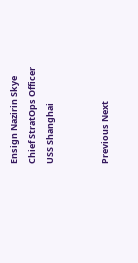Ensign Nazirin Skye
Chief StratOps Officer
USS Shanghai


Previous Next